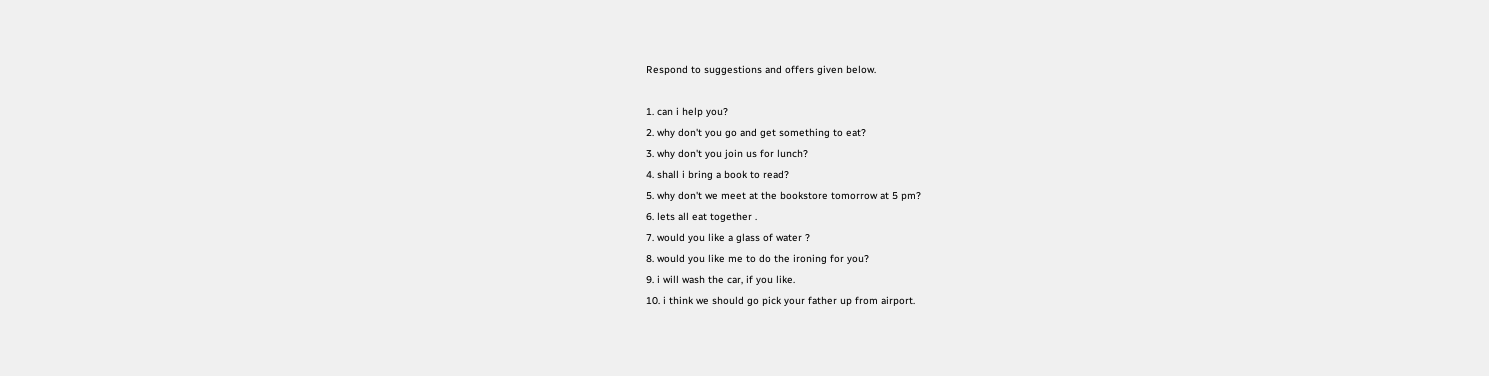Respond to suggestions and offers given below.

1. can i help you?
2. why don't you go and get something to eat?
3. why don't you join us for lunch?
4. shall i bring a book to read?
5. why don't we meet at the bookstore tomorrow at 5 pm?
6. lets all eat together .
7. would you like a glass of water ?
8. would you like me to do the ironing for you?
9. i will wash the car, if you like.
10. i think we should go pick your father up from airport.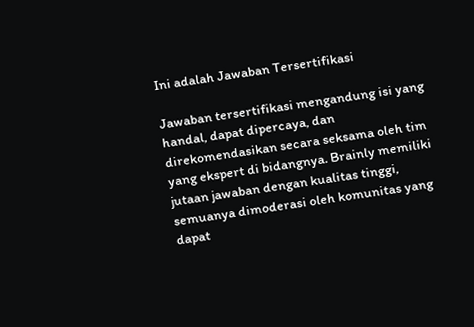Ini adalah Jawaban Tersertifikasi

Jawaban tersertifikasi mengandung isi yang handal, dapat dipercaya, dan direkomendasikan secara seksama oleh tim yang ekspert di bidangnya. Brainly memiliki jutaan jawaban dengan kualitas tinggi, semuanya dimoderasi oleh komunitas yang dapat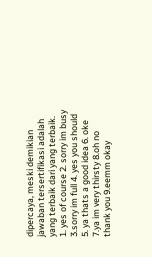dipercaya, meski demikian jawaban tersertifikasi adalah yang terbaik dari yang terbaik.
1. yes of course 2. sorry im busy 3.sorry im full 4. yes you should 5. ya thats a good idea 6. oke 7.ya im very thirsty 8.oh no thank you 9.eemm okay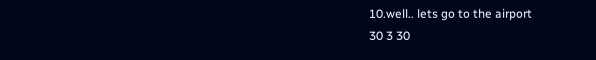10.well.. lets go to the airport
30 3 30